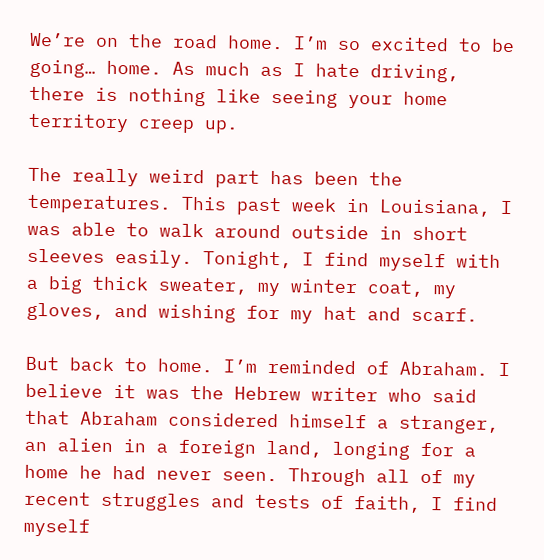We’re on the road home. I’m so excited to be going… home. As much as I hate driving, there is nothing like seeing your home territory creep up.

The really weird part has been the temperatures. This past week in Louisiana, I was able to walk around outside in short sleeves easily. Tonight, I find myself with a big thick sweater, my winter coat, my gloves, and wishing for my hat and scarf.

But back to home. I’m reminded of Abraham. I believe it was the Hebrew writer who said that Abraham considered himself a stranger, an alien in a foreign land, longing for a home he had never seen. Through all of my recent struggles and tests of faith, I find myself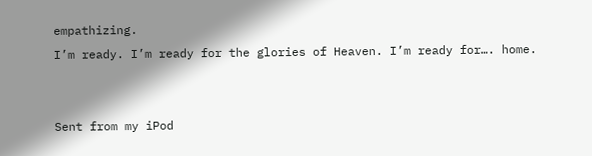empathizing.
I’m ready. I’m ready for the glories of Heaven. I’m ready for…. home.


Sent from my iPod